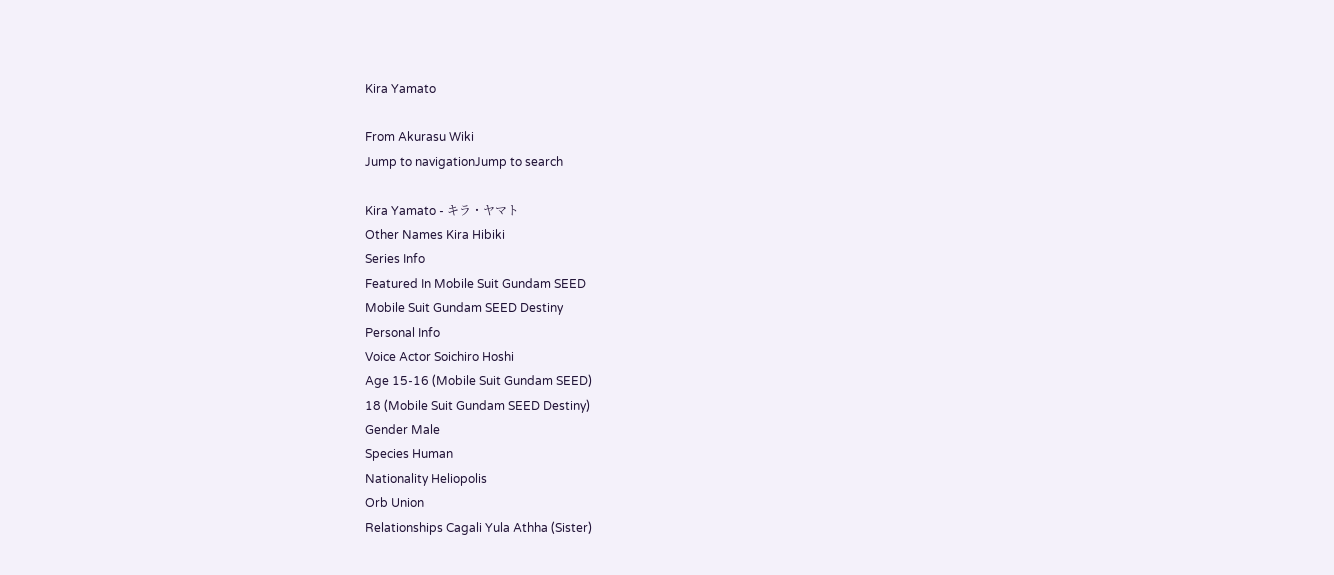Kira Yamato

From Akurasu Wiki
Jump to navigationJump to search

Kira Yamato - キラ・ヤマト
Other Names Kira Hibiki
Series Info
Featured In Mobile Suit Gundam SEED
Mobile Suit Gundam SEED Destiny
Personal Info
Voice Actor Soichiro Hoshi
Age 15-16 (Mobile Suit Gundam SEED)
18 (Mobile Suit Gundam SEED Destiny)
Gender Male
Species Human
Nationality Heliopolis
Orb Union
Relationships Cagali Yula Athha (Sister)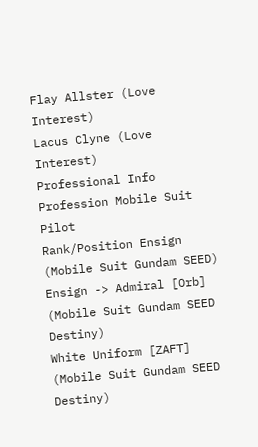Flay Allster (Love Interest)
Lacus Clyne (Love Interest)
Professional Info
Profession Mobile Suit Pilot
Rank/Position Ensign (Mobile Suit Gundam SEED)
Ensign -> Admiral [Orb] (Mobile Suit Gundam SEED Destiny)
White Uniform [ZAFT] (Mobile Suit Gundam SEED Destiny)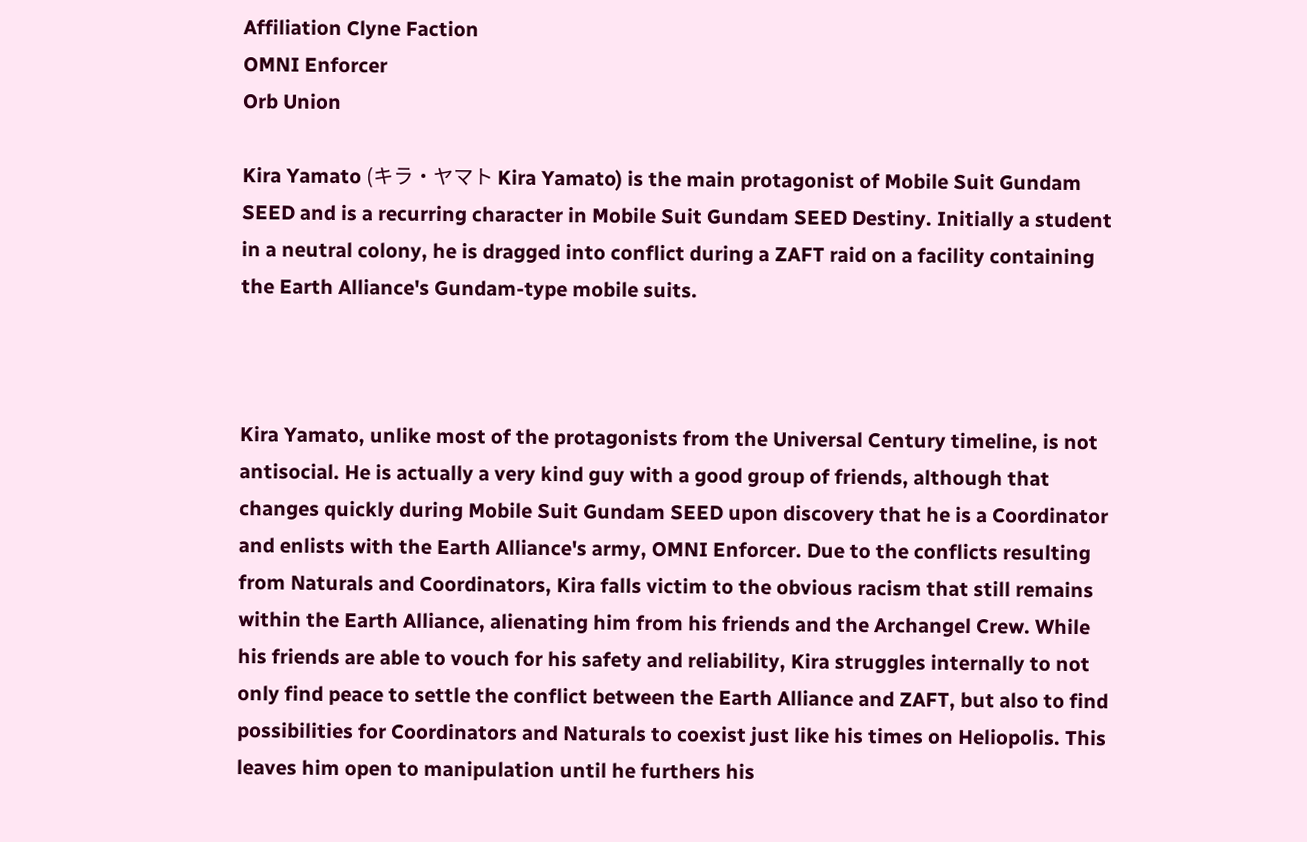Affiliation Clyne Faction
OMNI Enforcer
Orb Union

Kira Yamato (キラ・ヤマト Kira Yamato) is the main protagonist of Mobile Suit Gundam SEED and is a recurring character in Mobile Suit Gundam SEED Destiny. Initially a student in a neutral colony, he is dragged into conflict during a ZAFT raid on a facility containing the Earth Alliance's Gundam-type mobile suits.



Kira Yamato, unlike most of the protagonists from the Universal Century timeline, is not antisocial. He is actually a very kind guy with a good group of friends, although that changes quickly during Mobile Suit Gundam SEED upon discovery that he is a Coordinator and enlists with the Earth Alliance's army, OMNI Enforcer. Due to the conflicts resulting from Naturals and Coordinators, Kira falls victim to the obvious racism that still remains within the Earth Alliance, alienating him from his friends and the Archangel Crew. While his friends are able to vouch for his safety and reliability, Kira struggles internally to not only find peace to settle the conflict between the Earth Alliance and ZAFT, but also to find possibilities for Coordinators and Naturals to coexist just like his times on Heliopolis. This leaves him open to manipulation until he furthers his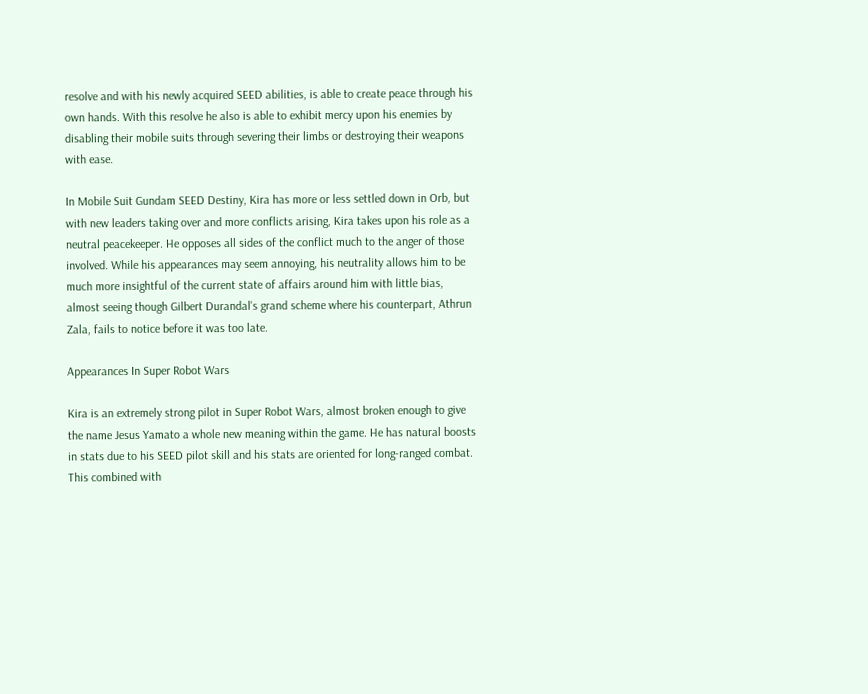resolve and with his newly acquired SEED abilities, is able to create peace through his own hands. With this resolve he also is able to exhibit mercy upon his enemies by disabling their mobile suits through severing their limbs or destroying their weapons with ease.

In Mobile Suit Gundam SEED Destiny, Kira has more or less settled down in Orb, but with new leaders taking over and more conflicts arising, Kira takes upon his role as a neutral peacekeeper. He opposes all sides of the conflict much to the anger of those involved. While his appearances may seem annoying, his neutrality allows him to be much more insightful of the current state of affairs around him with little bias, almost seeing though Gilbert Durandal's grand scheme where his counterpart, Athrun Zala, fails to notice before it was too late.

Appearances In Super Robot Wars

Kira is an extremely strong pilot in Super Robot Wars, almost broken enough to give the name Jesus Yamato a whole new meaning within the game. He has natural boosts in stats due to his SEED pilot skill and his stats are oriented for long-ranged combat. This combined with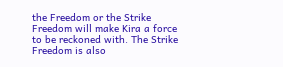the Freedom or the Strike Freedom will make Kira a force to be reckoned with. The Strike Freedom is also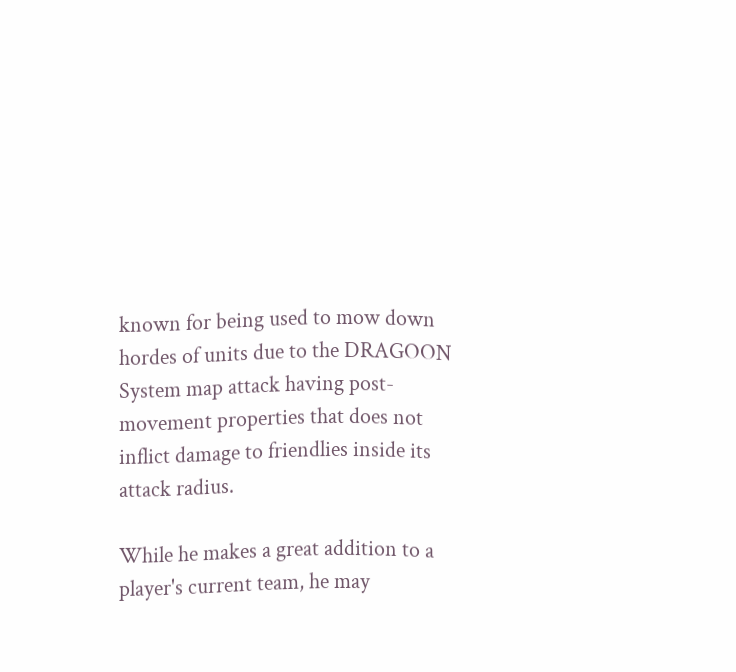known for being used to mow down hordes of units due to the DRAGOON System map attack having post-movement properties that does not inflict damage to friendlies inside its attack radius.

While he makes a great addition to a player's current team, he may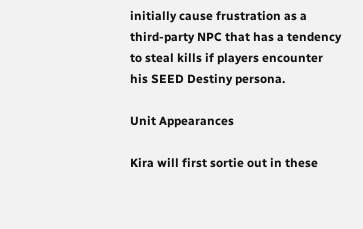initially cause frustration as a third-party NPC that has a tendency to steal kills if players encounter his SEED Destiny persona.

Unit Appearances

Kira will first sortie out in these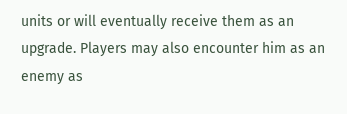units or will eventually receive them as an upgrade. Players may also encounter him as an enemy as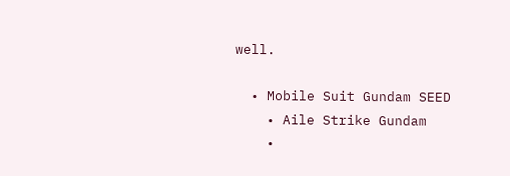well.

  • Mobile Suit Gundam SEED
    • Aile Strike Gundam
    •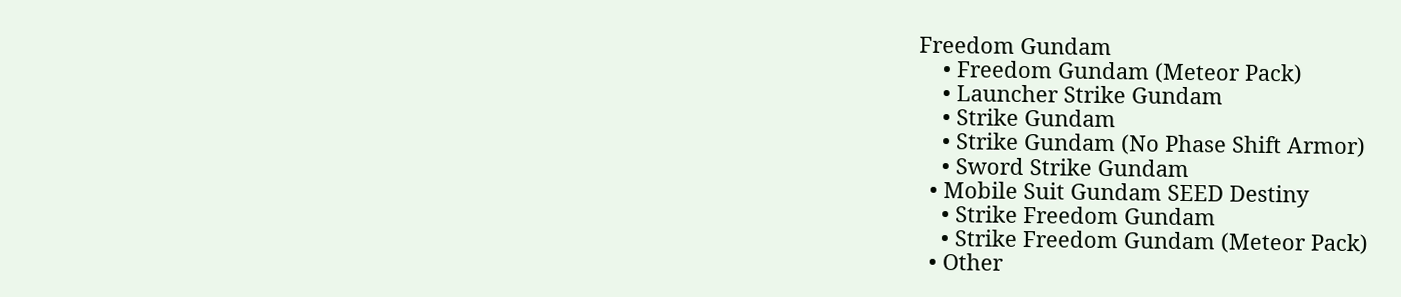Freedom Gundam
    • Freedom Gundam (Meteor Pack)
    • Launcher Strike Gundam
    • Strike Gundam
    • Strike Gundam (No Phase Shift Armor)
    • Sword Strike Gundam
  • Mobile Suit Gundam SEED Destiny
    • Strike Freedom Gundam
    • Strike Freedom Gundam (Meteor Pack)
  • Other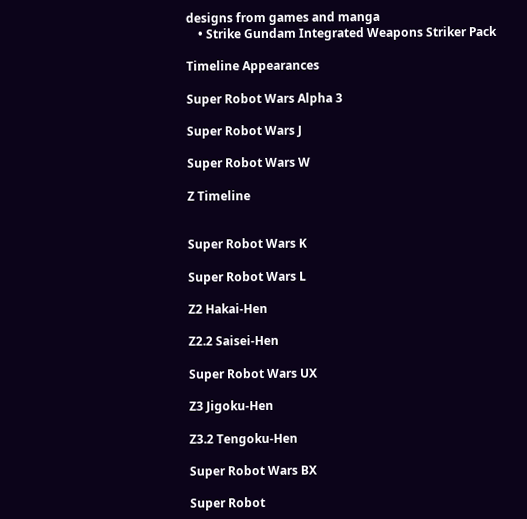designs from games and manga
    • Strike Gundam Integrated Weapons Striker Pack

Timeline Appearances

Super Robot Wars Alpha 3

Super Robot Wars J

Super Robot Wars W

Z Timeline


Super Robot Wars K

Super Robot Wars L

Z2 Hakai-Hen

Z2.2 Saisei-Hen

Super Robot Wars UX

Z3 Jigoku-Hen

Z3.2 Tengoku-Hen

Super Robot Wars BX

Super Robot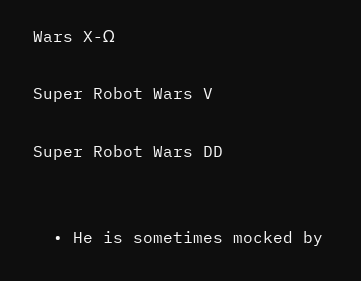Wars X-Ω

Super Robot Wars V

Super Robot Wars DD


  • He is sometimes mocked by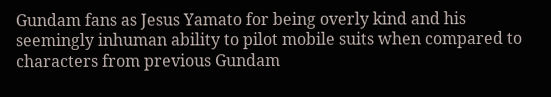Gundam fans as Jesus Yamato for being overly kind and his seemingly inhuman ability to pilot mobile suits when compared to characters from previous Gundam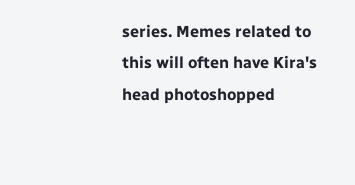series. Memes related to this will often have Kira's head photoshopped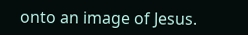onto an image of Jesus.